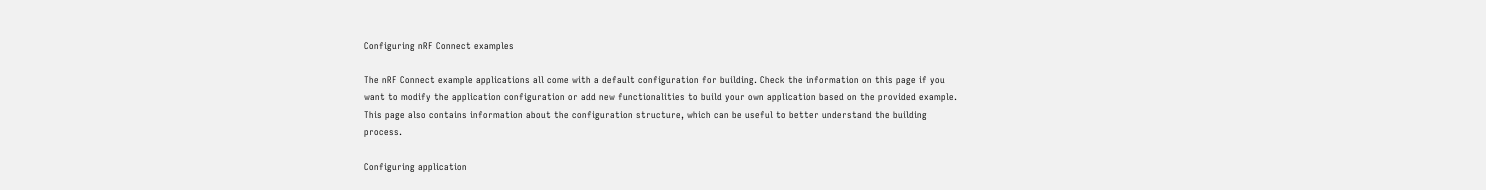Configuring nRF Connect examples

The nRF Connect example applications all come with a default configuration for building. Check the information on this page if you want to modify the application configuration or add new functionalities to build your own application based on the provided example. This page also contains information about the configuration structure, which can be useful to better understand the building process.

Configuring application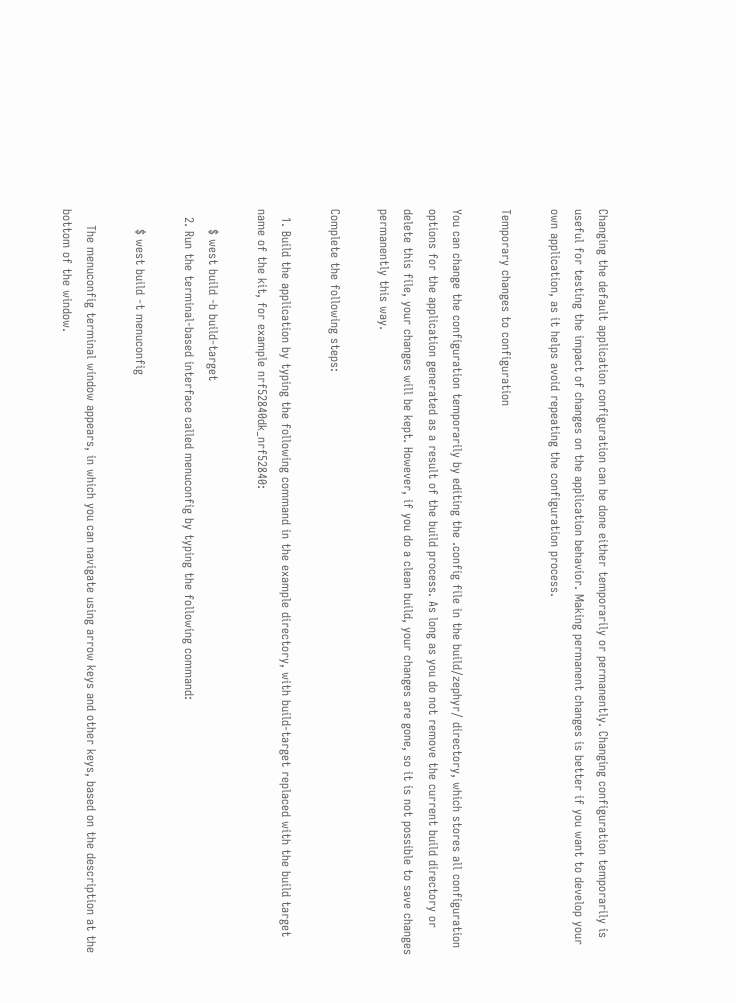Changing the default application configuration can be done either temporarily or permanently. Changing configuration temporarily is useful for testing the impact of changes on the application behavior. Making permanent changes is better if you want to develop your own application, as it helps avoid repeating the configuration process.

Temporary changes to configuration

You can change the configuration temporarily by editing the .config file in the build/zephyr/ directory, which stores all configuration options for the application generated as a result of the build process. As long as you do not remove the current build directory or delete this file, your changes will be kept. However, if you do a clean build, your changes are gone, so it is not possible to save changes permanently this way.

Complete the following steps:

  1. Build the application by typing the following command in the example directory, with build-target replaced with the build target name of the kit, for example nrf52840dk_nrf52840:

     $ west build -b build-target
  2. Run the terminal-based interface called menuconfig by typing the following command:

     $ west build -t menuconfig

    The menuconfig terminal window appears, in which you can navigate using arrow keys and other keys, based on the description at the bottom of the window.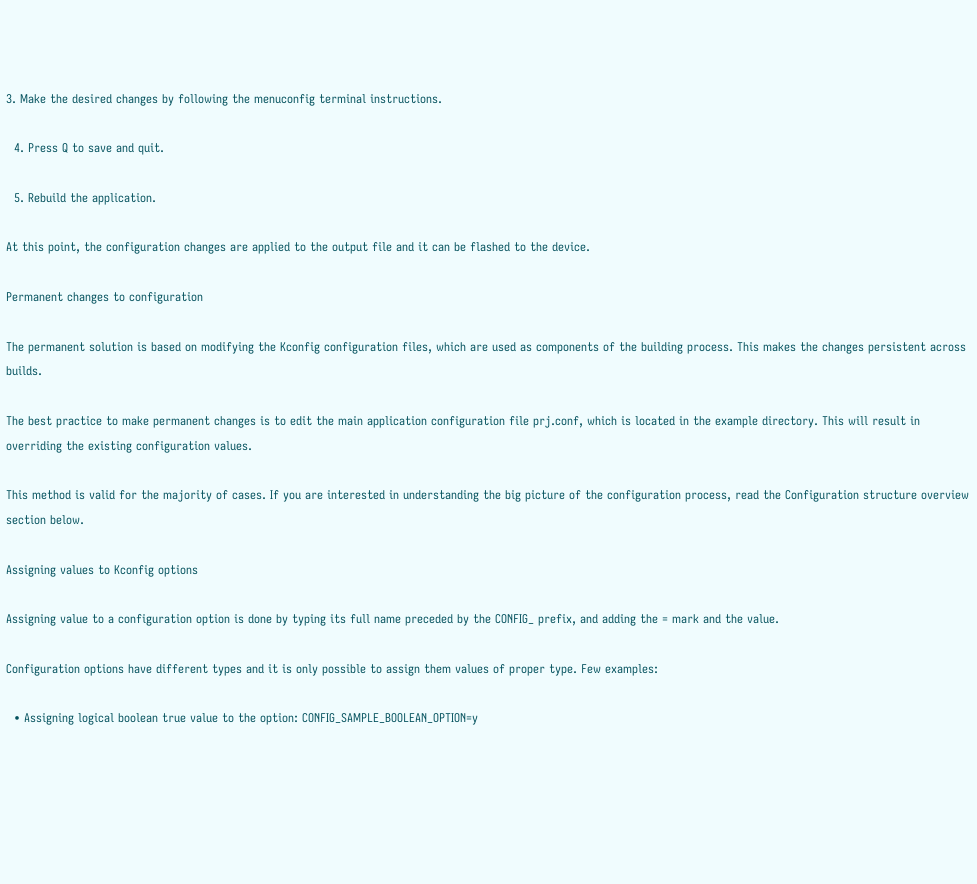3. Make the desired changes by following the menuconfig terminal instructions.

  4. Press Q to save and quit.

  5. Rebuild the application.

At this point, the configuration changes are applied to the output file and it can be flashed to the device.

Permanent changes to configuration

The permanent solution is based on modifying the Kconfig configuration files, which are used as components of the building process. This makes the changes persistent across builds.

The best practice to make permanent changes is to edit the main application configuration file prj.conf, which is located in the example directory. This will result in overriding the existing configuration values.

This method is valid for the majority of cases. If you are interested in understanding the big picture of the configuration process, read the Configuration structure overview section below.

Assigning values to Kconfig options

Assigning value to a configuration option is done by typing its full name preceded by the CONFIG_ prefix, and adding the = mark and the value.

Configuration options have different types and it is only possible to assign them values of proper type. Few examples:

  • Assigning logical boolean true value to the option: CONFIG_SAMPLE_BOOLEAN_OPTION=y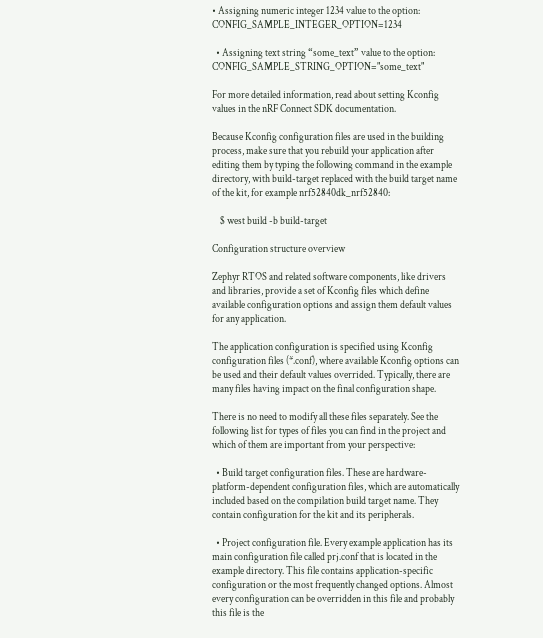• Assigning numeric integer 1234 value to the option: CONFIG_SAMPLE_INTEGER_OPTION=1234

  • Assigning text string “some_text” value to the option: CONFIG_SAMPLE_STRING_OPTION="some_text"

For more detailed information, read about setting Kconfig values in the nRF Connect SDK documentation.

Because Kconfig configuration files are used in the building process, make sure that you rebuild your application after editing them by typing the following command in the example directory, with build-target replaced with the build target name of the kit, for example nrf52840dk_nrf52840:

    $ west build -b build-target

Configuration structure overview

Zephyr RTOS and related software components, like drivers and libraries, provide a set of Kconfig files which define available configuration options and assign them default values for any application.

The application configuration is specified using Kconfig configuration files (*.conf), where available Kconfig options can be used and their default values overrided. Typically, there are many files having impact on the final configuration shape.

There is no need to modify all these files separately. See the following list for types of files you can find in the project and which of them are important from your perspective:

  • Build target configuration files. These are hardware-platform-dependent configuration files, which are automatically included based on the compilation build target name. They contain configuration for the kit and its peripherals.

  • Project configuration file. Every example application has its main configuration file called prj.conf that is located in the example directory. This file contains application-specific configuration or the most frequently changed options. Almost every configuration can be overridden in this file and probably this file is the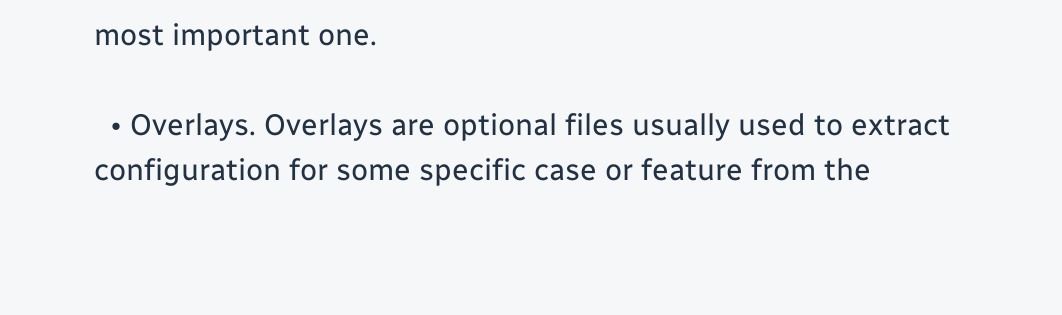most important one.

  • Overlays. Overlays are optional files usually used to extract configuration for some specific case or feature from the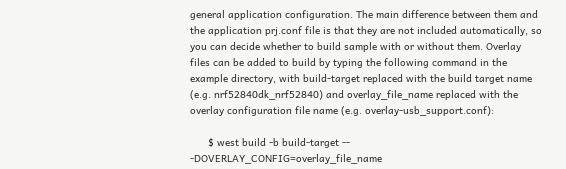general application configuration. The main difference between them and the application prj.conf file is that they are not included automatically, so you can decide whether to build sample with or without them. Overlay files can be added to build by typing the following command in the example directory, with build-target replaced with the build target name (e.g. nrf52840dk_nrf52840) and overlay_file_name replaced with the overlay configuration file name (e.g. overlay-usb_support.conf):

      $ west build -b build-target -- -DOVERLAY_CONFIG=overlay_file_name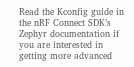Read the Kconfig guide in the nRF Connect SDK’s Zephyr documentation if you are interested in getting more advanced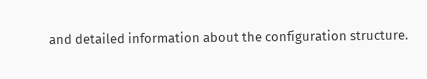and detailed information about the configuration structure.